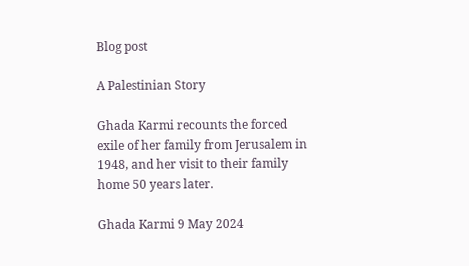Blog post

A Palestinian Story

Ghada Karmi recounts the forced exile of her family from Jerusalem in 1948, and her visit to their family home 50 years later.

Ghada Karmi 9 May 2024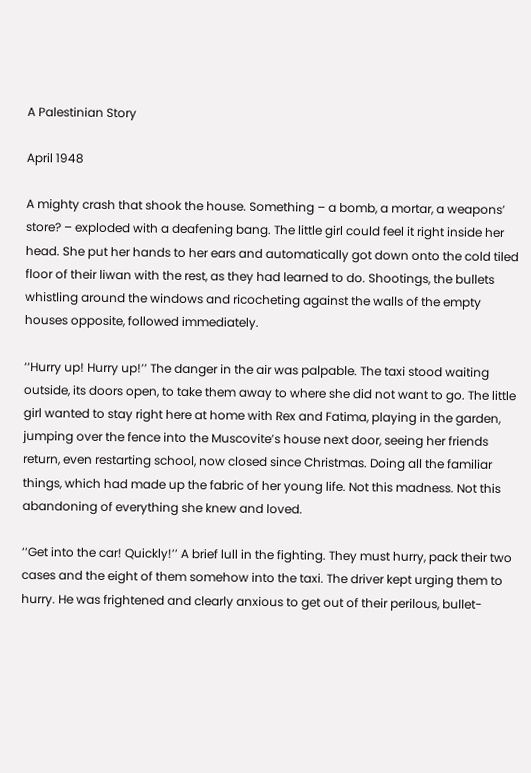A Palestinian Story

April 1948

A mighty crash that shook the house. Something – a bomb, a mortar, a weapons’ store? – exploded with a deafening bang. The little girl could feel it right inside her head. She put her hands to her ears and automatically got down onto the cold tiled floor of their liwan with the rest, as they had learned to do. Shootings, the bullets whistling around the windows and ricocheting against the walls of the empty houses opposite, followed immediately.

‘‘Hurry up! Hurry up!’’ The danger in the air was palpable. The taxi stood waiting outside, its doors open, to take them away to where she did not want to go. The little girl wanted to stay right here at home with Rex and Fatima, playing in the garden, jumping over the fence into the Muscovite’s house next door, seeing her friends return, even restarting school, now closed since Christmas. Doing all the familiar things, which had made up the fabric of her young life. Not this madness. Not this abandoning of everything she knew and loved.

‘‘Get into the car! Quickly!’’ A brief lull in the fighting. They must hurry, pack their two cases and the eight of them somehow into the taxi. The driver kept urging them to hurry. He was frightened and clearly anxious to get out of their perilous, bullet-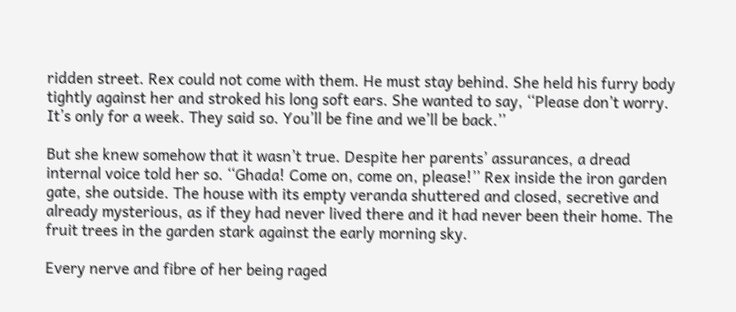ridden street. Rex could not come with them. He must stay behind. She held his furry body tightly against her and stroked his long soft ears. She wanted to say, ‘‘Please don’t worry. It’s only for a week. They said so. You’ll be fine and we’ll be back.’’

But she knew somehow that it wasn’t true. Despite her parents’ assurances, a dread internal voice told her so. ‘‘Ghada! Come on, come on, please!’’ Rex inside the iron garden gate, she outside. The house with its empty veranda shuttered and closed, secretive and already mysterious, as if they had never lived there and it had never been their home. The fruit trees in the garden stark against the early morning sky.

Every nerve and fibre of her being raged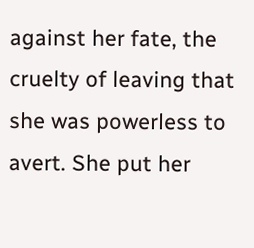against her fate, the cruelty of leaving that she was powerless to avert. She put her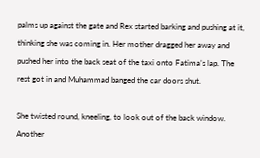palms up against the gate and Rex started barking and pushing at it, thinking she was coming in. Her mother dragged her away and pushed her into the back seat of the taxi onto Fatima’s lap. The rest got in and Muhammad banged the car doors shut.

She twisted round, kneeling, to look out of the back window. Another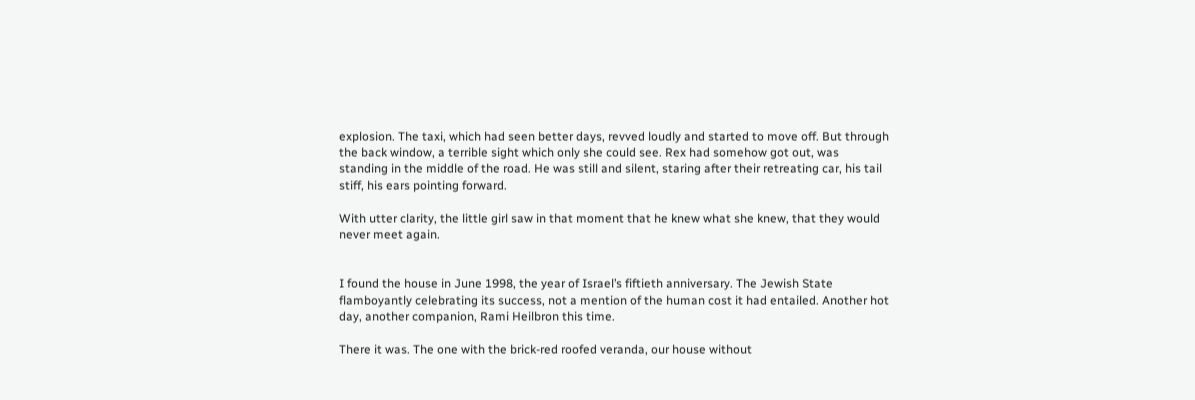explosion. The taxi, which had seen better days, revved loudly and started to move off. But through the back window, a terrible sight which only she could see. Rex had somehow got out, was standing in the middle of the road. He was still and silent, staring after their retreating car, his tail stiff, his ears pointing forward.

With utter clarity, the little girl saw in that moment that he knew what she knew, that they would never meet again.


I found the house in June 1998, the year of Israel’s fiftieth anniversary. The Jewish State flamboyantly celebrating its success, not a mention of the human cost it had entailed. Another hot day, another companion, Rami Heilbron this time.

There it was. The one with the brick-red roofed veranda, our house without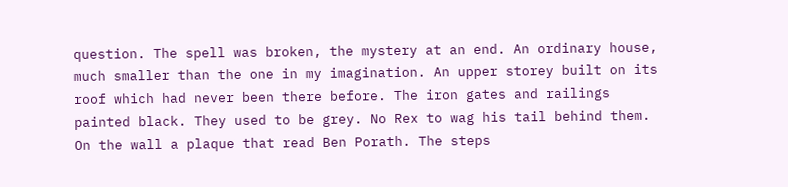question. The spell was broken, the mystery at an end. An ordinary house, much smaller than the one in my imagination. An upper storey built on its roof which had never been there before. The iron gates and railings painted black. They used to be grey. No Rex to wag his tail behind them. On the wall a plaque that read Ben Porath. The steps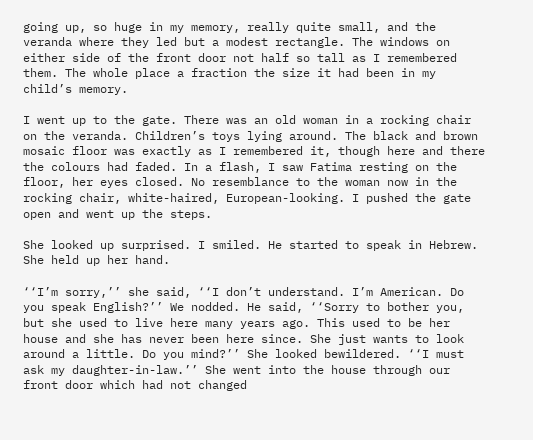going up, so huge in my memory, really quite small, and the veranda where they led but a modest rectangle. The windows on either side of the front door not half so tall as I remembered them. The whole place a fraction the size it had been in my child’s memory.

I went up to the gate. There was an old woman in a rocking chair on the veranda. Children’s toys lying around. The black and brown mosaic floor was exactly as I remembered it, though here and there the colours had faded. In a flash, I saw Fatima resting on the floor, her eyes closed. No resemblance to the woman now in the rocking chair, white-haired, European-looking. I pushed the gate open and went up the steps.

She looked up surprised. I smiled. He started to speak in Hebrew. She held up her hand.

‘‘I’m sorry,’’ she said, ‘‘I don’t understand. I’m American. Do you speak English?’’ We nodded. He said, ‘‘Sorry to bother you, but she used to live here many years ago. This used to be her house and she has never been here since. She just wants to look around a little. Do you mind?’’ She looked bewildered. ‘‘I must ask my daughter-in-law.’’ She went into the house through our front door which had not changed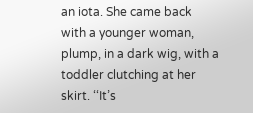an iota. She came back with a younger woman, plump, in a dark wig, with a toddler clutching at her skirt. ‘‘It’s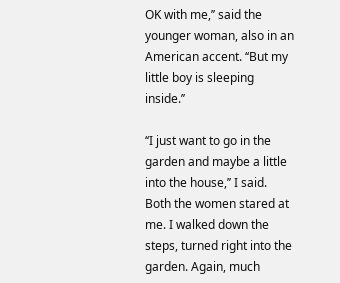OK with me,’’ said the younger woman, also in an American accent. ‘‘But my little boy is sleeping inside.’’

‘‘I just want to go in the garden and maybe a little into the house,’’ I said. Both the women stared at me. I walked down the steps, turned right into the garden. Again, much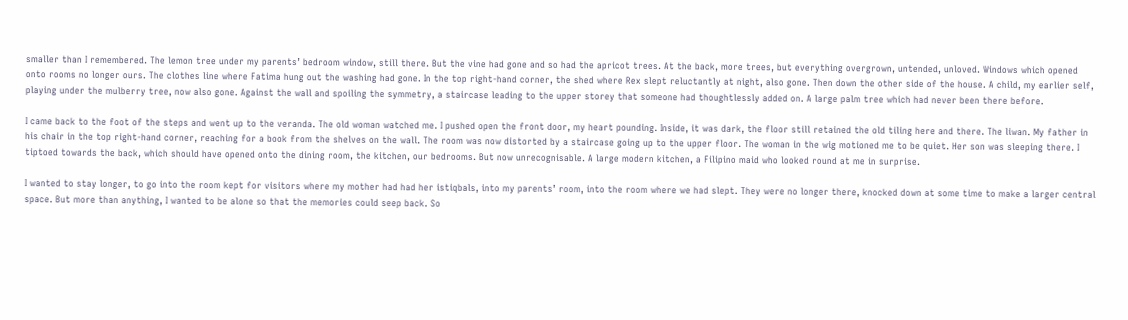smaller than I remembered. The lemon tree under my parents’ bedroom window, still there. But the vine had gone and so had the apricot trees. At the back, more trees, but everything overgrown, untended, unloved. Windows which opened onto rooms no longer ours. The clothes line where Fatima hung out the washing had gone. In the top right-hand corner, the shed where Rex slept reluctantly at night, also gone. Then down the other side of the house. A child, my earlier self, playing under the mulberry tree, now also gone. Against the wall and spoiling the symmetry, a staircase leading to the upper storey that someone had thoughtlessly added on. A large palm tree which had never been there before.

I came back to the foot of the steps and went up to the veranda. The old woman watched me. I pushed open the front door, my heart pounding. Inside, it was dark, the floor still retained the old tiling here and there. The liwan. My father in his chair in the top right-hand corner, reaching for a book from the shelves on the wall. The room was now distorted by a staircase going up to the upper floor. The woman in the wig motioned me to be quiet. Her son was sleeping there. I tiptoed towards the back, which should have opened onto the dining room, the kitchen, our bedrooms. But now unrecognisable. A large modern kitchen, a Filipino maid who looked round at me in surprise.

I wanted to stay longer, to go into the room kept for visitors where my mother had had her istiqbals, into my parents’ room, into the room where we had slept. They were no longer there, knocked down at some time to make a larger central space. But more than anything, I wanted to be alone so that the memories could seep back. So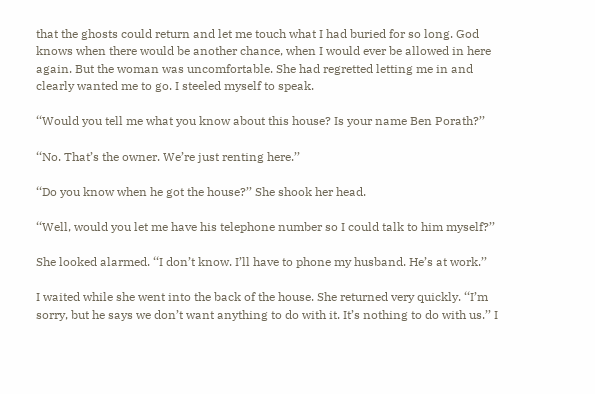that the ghosts could return and let me touch what I had buried for so long. God knows when there would be another chance, when I would ever be allowed in here again. But the woman was uncomfortable. She had regretted letting me in and clearly wanted me to go. I steeled myself to speak.

‘‘Would you tell me what you know about this house? Is your name Ben Porath?’’

‘‘No. That’s the owner. We’re just renting here.’’

‘‘Do you know when he got the house?’’ She shook her head.

‘‘Well, would you let me have his telephone number so I could talk to him myself?’’

She looked alarmed. ‘‘I don’t know. I’ll have to phone my husband. He’s at work.’’

I waited while she went into the back of the house. She returned very quickly. ‘‘I’m sorry, but he says we don’t want anything to do with it. It’s nothing to do with us.’’ I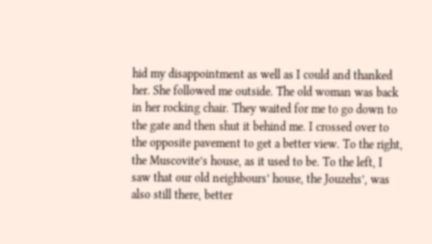hid my disappointment as well as I could and thanked her. She followed me outside. The old woman was back in her rocking chair. They waited for me to go down to the gate and then shut it behind me. I crossed over to the opposite pavement to get a better view. To the right, the Muscovite’s house, as it used to be. To the left, I saw that our old neighbours’ house, the Jouzehs’, was also still there, better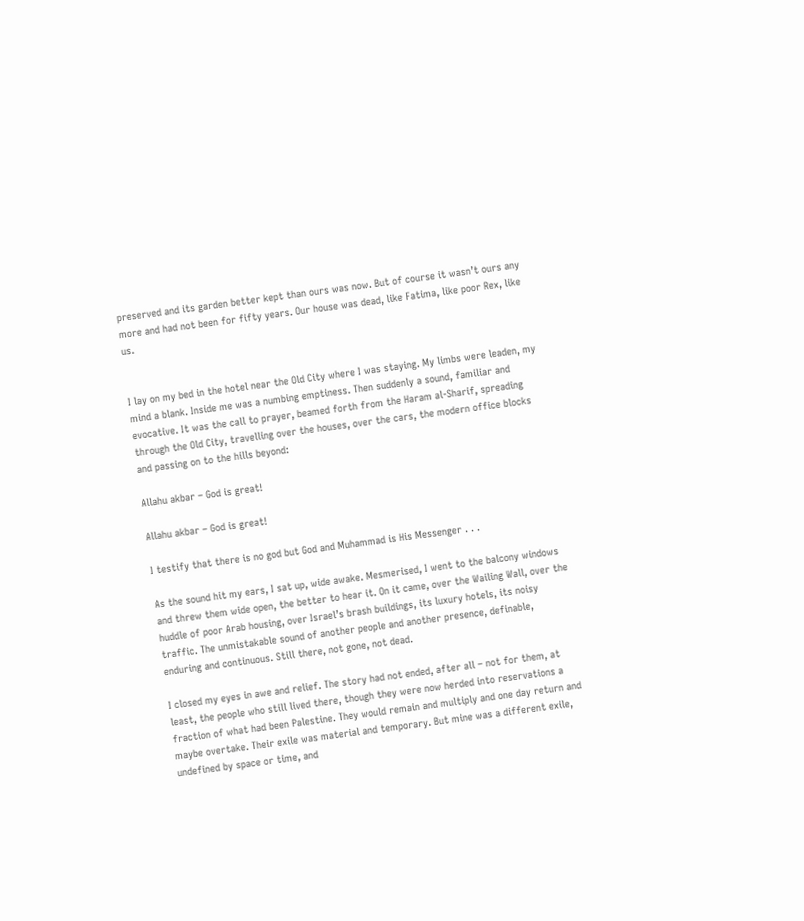preserved and its garden better kept than ours was now. But of course it wasn’t ours any more and had not been for fifty years. Our house was dead, like Fatima, like poor Rex, like us.


I lay on my bed in the hotel near the Old City where I was staying. My limbs were leaden, my mind a blank. Inside me was a numbing emptiness. Then suddenly a sound, familiar and evocative. It was the call to prayer, beamed forth from the Haram al-Sharif, spreading through the Old City, travelling over the houses, over the cars, the modern office blocks and passing on to the hills beyond:

Allahu akbar – God is great!

Allahu akbar – God is great!

I testify that there is no god but God and Muhammad is His Messenger . . .

As the sound hit my ears, I sat up, wide awake. Mesmerised, I went to the balcony windows and threw them wide open, the better to hear it. On it came, over the Wailing Wall, over the huddle of poor Arab housing, over Israel’s brash buildings, its luxury hotels, its noisy traffic. The unmistakable sound of another people and another presence, definable, enduring and continuous. Still there, not gone, not dead.

I closed my eyes in awe and relief. The story had not ended, after all – not for them, at least, the people who still lived there, though they were now herded into reservations a fraction of what had been Palestine. They would remain and multiply and one day return and maybe overtake. Their exile was material and temporary. But mine was a different exile, undefined by space or time, and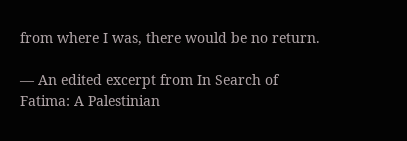from where I was, there would be no return.

— An edited excerpt from In Search of Fatima: A Palestinian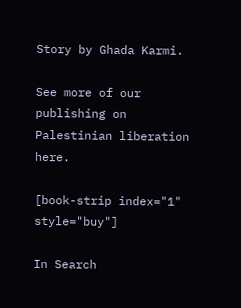Story by Ghada Karmi.

See more of our publishing on Palestinian liberation here.

[book-strip index="1" style="buy"]

In Search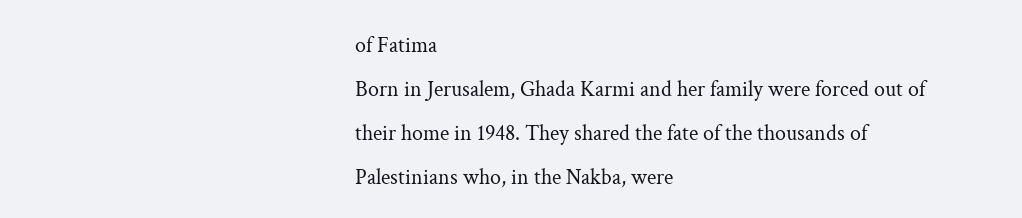of Fatima
Born in Jerusalem, Ghada Karmi and her family were forced out of their home in 1948. They shared the fate of the thousands of Palestinians who, in the Nakba, were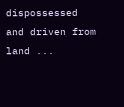dispossessed and driven from land ...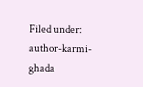Filed under: author-karmi-ghada